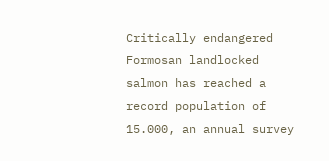Critically endangered Formosan landlocked salmon has reached a record population of 15.000, an annual survey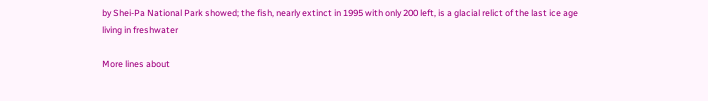by Shei-Pa National Park showed; the fish, nearly extinct in 1995 with only 200 left, is a glacial relict of the last ice age living in freshwater

More lines about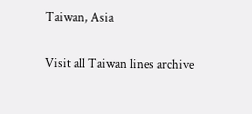Taiwan, Asia

Visit all Taiwan lines archive